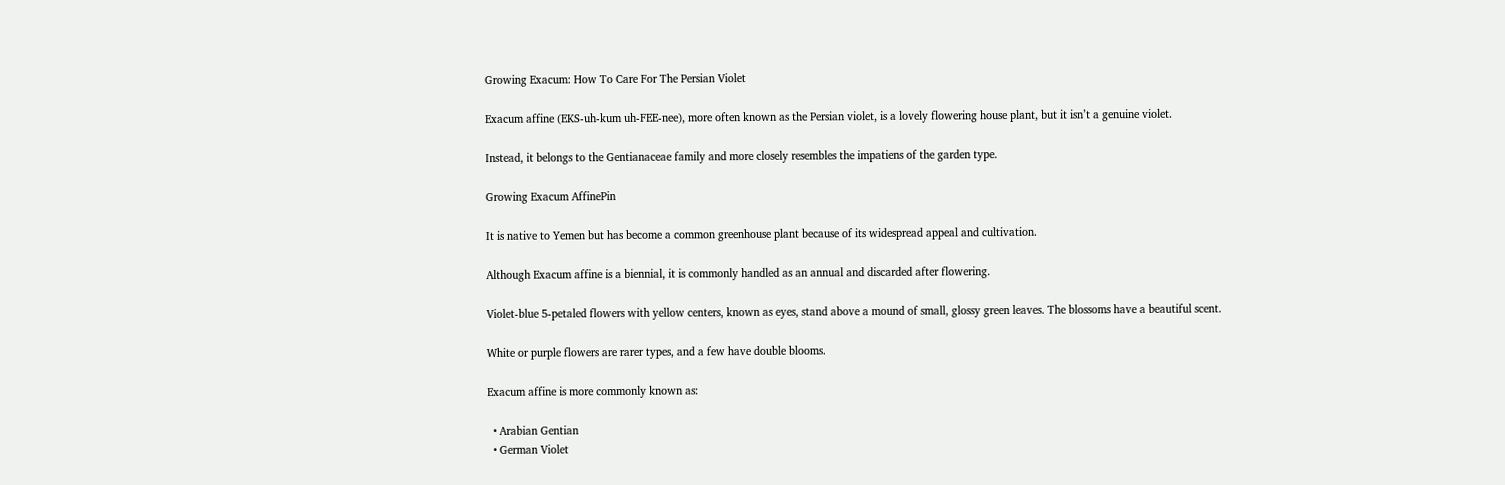Growing Exacum: How To Care For The Persian Violet

Exacum affine (EKS-uh-kum uh-FEE-nee), more often known as the Persian violet, is a lovely flowering house plant, but it isn’t a genuine violet.

Instead, it belongs to the Gentianaceae family and more closely resembles the impatiens of the garden type.

Growing Exacum AffinePin

It is native to Yemen but has become a common greenhouse plant because of its widespread appeal and cultivation.

Although Exacum affine is a biennial, it is commonly handled as an annual and discarded after flowering.

Violet-blue 5-petaled flowers with yellow centers, known as eyes, stand above a mound of small, glossy green leaves. The blossoms have a beautiful scent.

White or purple flowers are rarer types, and a few have double blooms.

Exacum affine is more commonly known as:

  • Arabian Gentian
  • German Violet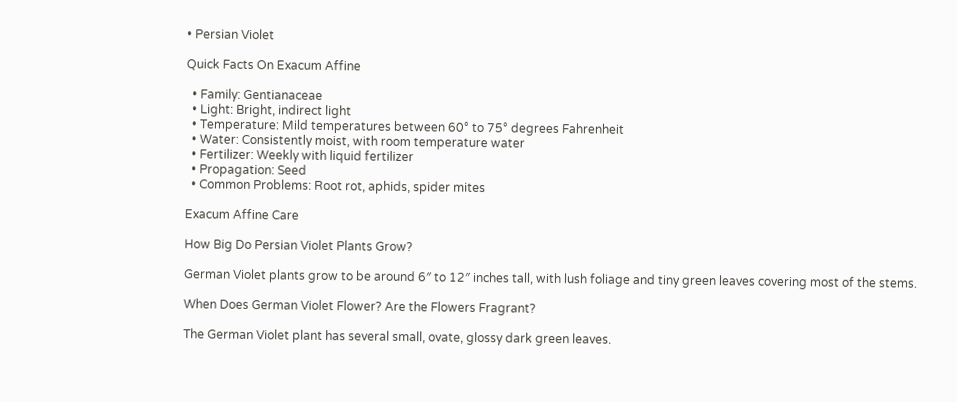• Persian Violet

Quick Facts On Exacum Affine

  • Family: Gentianaceae
  • Light: Bright, indirect light
  • Temperature: Mild temperatures between 60° to 75° degrees Fahrenheit
  • Water: Consistently moist, with room temperature water
  • Fertilizer: Weekly with liquid fertilizer
  • Propagation: Seed
  • Common Problems: Root rot, aphids, spider mites

Exacum Affine Care

How Big Do Persian Violet Plants Grow?

German Violet plants grow to be around 6″ to 12″ inches tall, with lush foliage and tiny green leaves covering most of the stems.

When Does German Violet Flower? Are the Flowers Fragrant?

The German Violet plant has several small, ovate, glossy dark green leaves.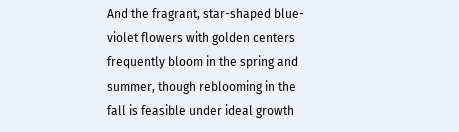And the fragrant, star-shaped blue-violet flowers with golden centers frequently bloom in the spring and summer, though reblooming in the fall is feasible under ideal growth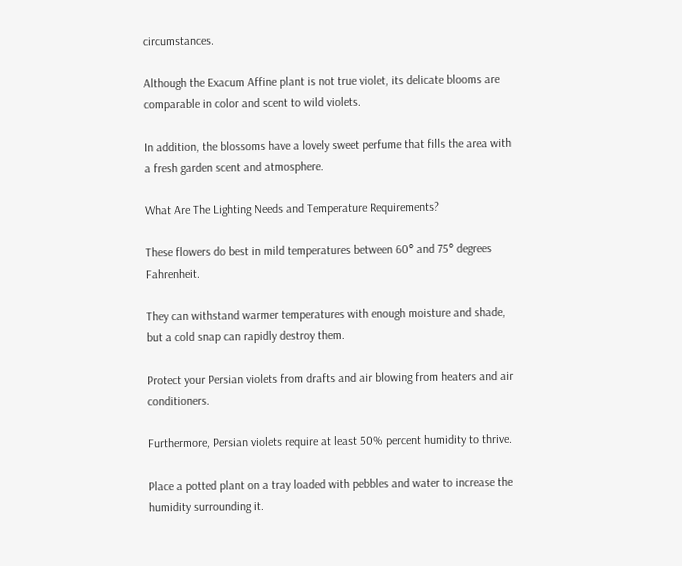circumstances.

Although the Exacum Affine plant is not true violet, its delicate blooms are comparable in color and scent to wild violets.

In addition, the blossoms have a lovely sweet perfume that fills the area with a fresh garden scent and atmosphere.

What Are The Lighting Needs and Temperature Requirements?

These flowers do best in mild temperatures between 60° and 75° degrees Fahrenheit.

They can withstand warmer temperatures with enough moisture and shade, but a cold snap can rapidly destroy them.

Protect your Persian violets from drafts and air blowing from heaters and air conditioners.

Furthermore, Persian violets require at least 50% percent humidity to thrive.

Place a potted plant on a tray loaded with pebbles and water to increase the humidity surrounding it.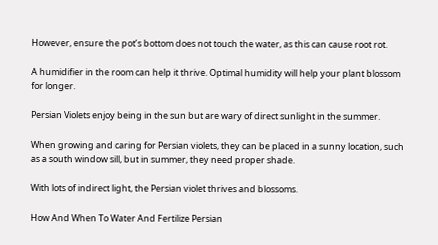However, ensure the pot’s bottom does not touch the water, as this can cause root rot.

A humidifier in the room can help it thrive. Optimal humidity will help your plant blossom for longer.

Persian Violets enjoy being in the sun but are wary of direct sunlight in the summer.

When growing and caring for Persian violets, they can be placed in a sunny location, such as a south window sill, but in summer, they need proper shade.

With lots of indirect light, the Persian violet thrives and blossoms.

How And When To Water And Fertilize Persian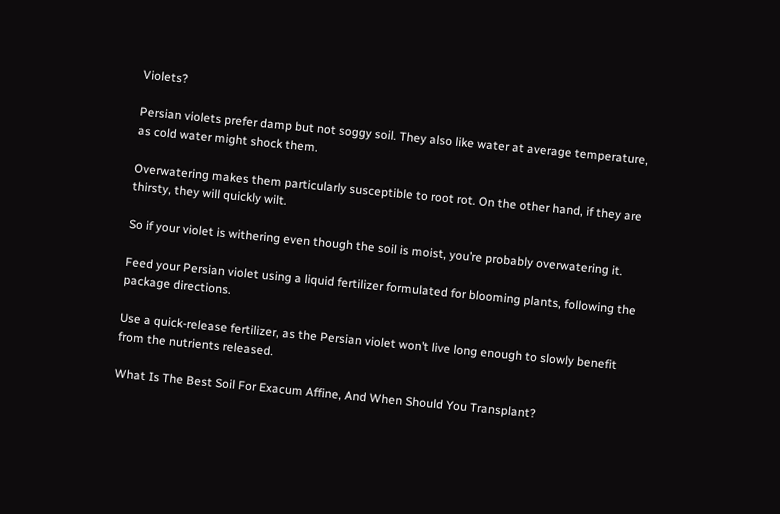Violets?

Persian violets prefer damp but not soggy soil. They also like water at average temperature, as cold water might shock them.

Overwatering makes them particularly susceptible to root rot. On the other hand, if they are thirsty, they will quickly wilt.

So if your violet is withering even though the soil is moist, you’re probably overwatering it.

Feed your Persian violet using a liquid fertilizer formulated for blooming plants, following the package directions.

Use a quick-release fertilizer, as the Persian violet won’t live long enough to slowly benefit from the nutrients released.

What Is The Best Soil For Exacum Affine, And When Should You Transplant?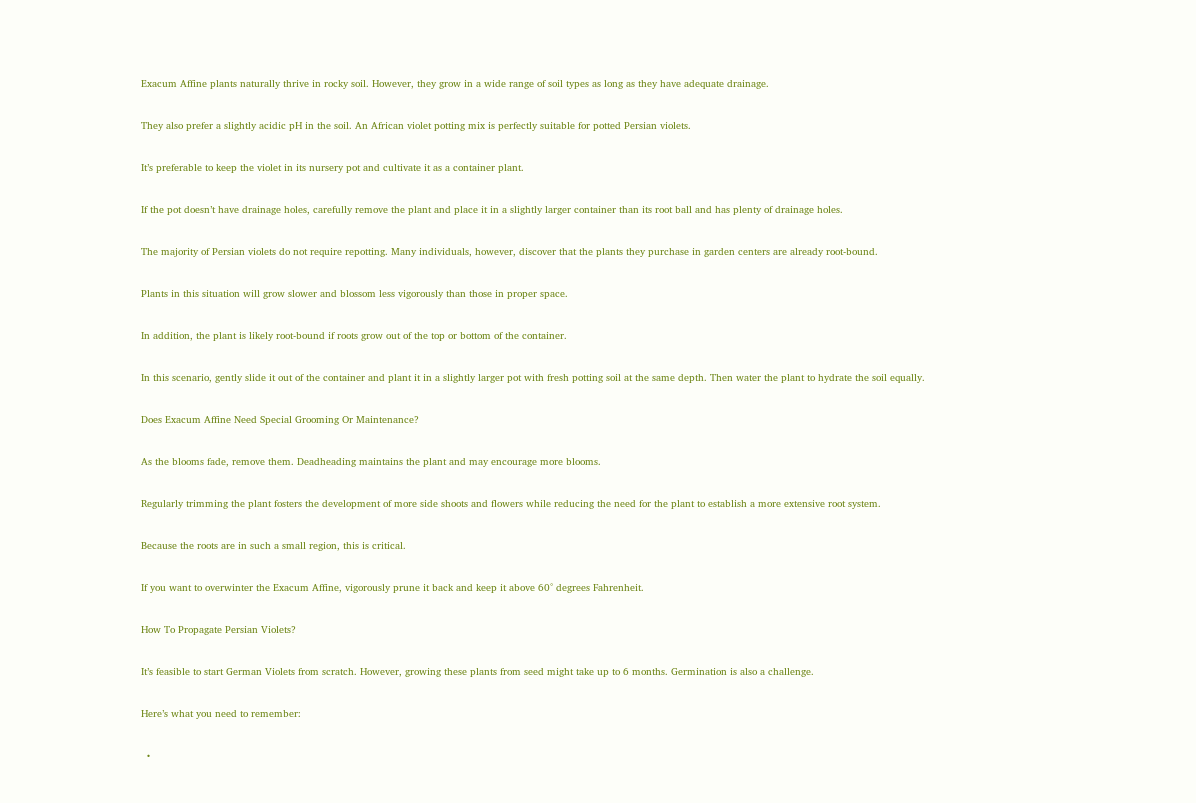Exacum Affine plants naturally thrive in rocky soil. However, they grow in a wide range of soil types as long as they have adequate drainage.

They also prefer a slightly acidic pH in the soil. An African violet potting mix is perfectly suitable for potted Persian violets.

It’s preferable to keep the violet in its nursery pot and cultivate it as a container plant.

If the pot doesn’t have drainage holes, carefully remove the plant and place it in a slightly larger container than its root ball and has plenty of drainage holes.

The majority of Persian violets do not require repotting. Many individuals, however, discover that the plants they purchase in garden centers are already root-bound.

Plants in this situation will grow slower and blossom less vigorously than those in proper space.

In addition, the plant is likely root-bound if roots grow out of the top or bottom of the container.

In this scenario, gently slide it out of the container and plant it in a slightly larger pot with fresh potting soil at the same depth. Then water the plant to hydrate the soil equally.

Does Exacum Affine Need Special Grooming Or Maintenance?

As the blooms fade, remove them. Deadheading maintains the plant and may encourage more blooms.

Regularly trimming the plant fosters the development of more side shoots and flowers while reducing the need for the plant to establish a more extensive root system.

Because the roots are in such a small region, this is critical.

If you want to overwinter the Exacum Affine, vigorously prune it back and keep it above 60° degrees Fahrenheit.

How To Propagate Persian Violets?

It’s feasible to start German Violets from scratch. However, growing these plants from seed might take up to 6 months. Germination is also a challenge.

Here’s what you need to remember:

  •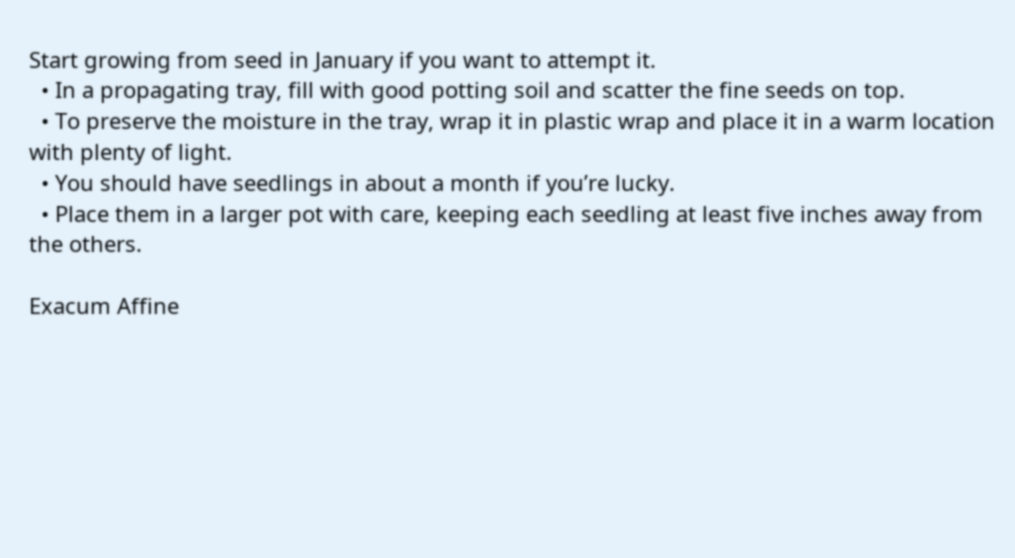Start growing from seed in January if you want to attempt it.
  • In a propagating tray, fill with good potting soil and scatter the fine seeds on top.
  • To preserve the moisture in the tray, wrap it in plastic wrap and place it in a warm location with plenty of light.
  • You should have seedlings in about a month if you’re lucky.
  • Place them in a larger pot with care, keeping each seedling at least five inches away from the others.

Exacum Affine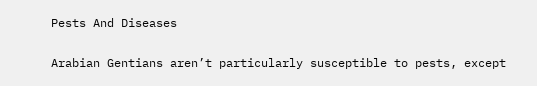Pests And Diseases

Arabian Gentians aren’t particularly susceptible to pests, except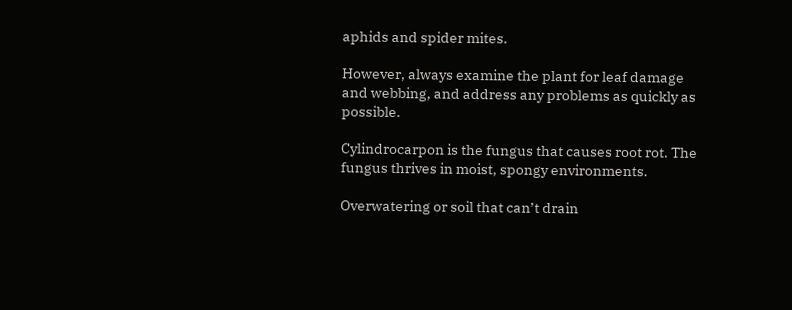aphids and spider mites.

However, always examine the plant for leaf damage and webbing, and address any problems as quickly as possible.

Cylindrocarpon is the fungus that causes root rot. The fungus thrives in moist, spongy environments.

Overwatering or soil that can’t drain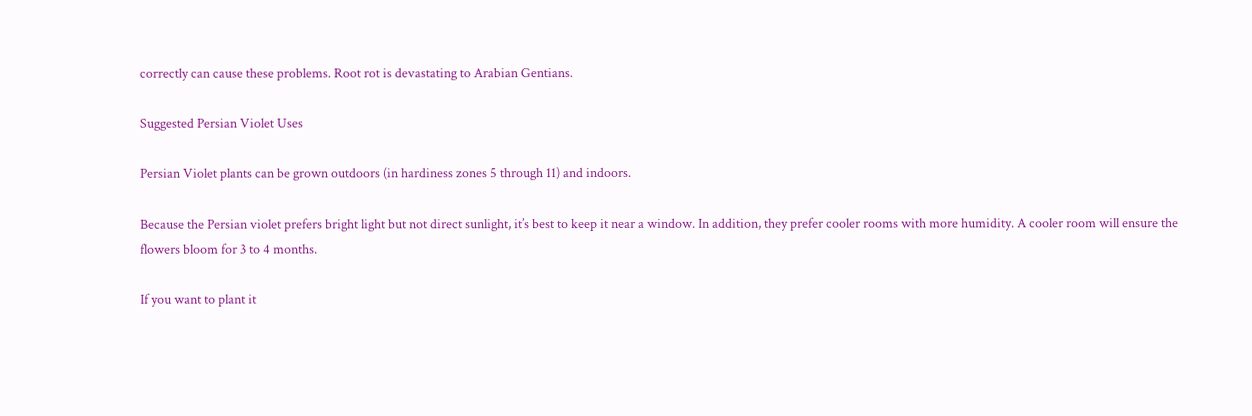correctly can cause these problems. Root rot is devastating to Arabian Gentians.

Suggested Persian Violet Uses

Persian Violet plants can be grown outdoors (in hardiness zones 5 through 11) and indoors.

Because the Persian violet prefers bright light but not direct sunlight, it’s best to keep it near a window. In addition, they prefer cooler rooms with more humidity. A cooler room will ensure the flowers bloom for 3 to 4 months.

If you want to plant it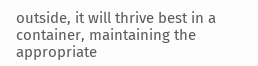outside, it will thrive best in a container, maintaining the appropriate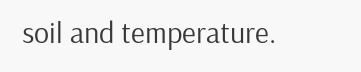soil and temperature.